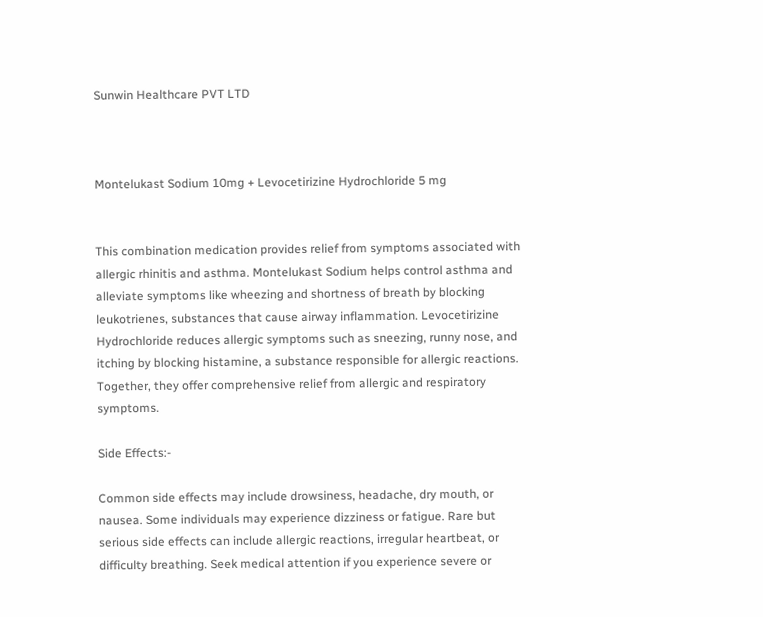Sunwin Healthcare PVT LTD



Montelukast Sodium 10mg + Levocetirizine Hydrochloride 5 mg


This combination medication provides relief from symptoms associated with allergic rhinitis and asthma. Montelukast Sodium helps control asthma and alleviate symptoms like wheezing and shortness of breath by blocking leukotrienes, substances that cause airway inflammation. Levocetirizine Hydrochloride reduces allergic symptoms such as sneezing, runny nose, and itching by blocking histamine, a substance responsible for allergic reactions. Together, they offer comprehensive relief from allergic and respiratory symptoms.

Side Effects:-

Common side effects may include drowsiness, headache, dry mouth, or nausea. Some individuals may experience dizziness or fatigue. Rare but serious side effects can include allergic reactions, irregular heartbeat, or difficulty breathing. Seek medical attention if you experience severe or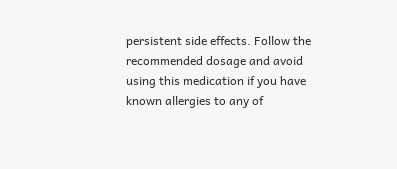persistent side effects. Follow the recommended dosage and avoid using this medication if you have known allergies to any of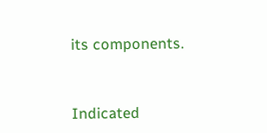its components.


Indicated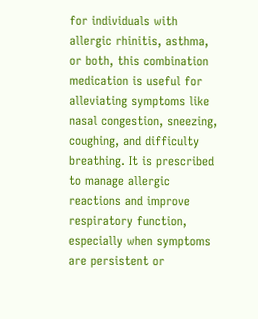for individuals with allergic rhinitis, asthma, or both, this combination medication is useful for alleviating symptoms like nasal congestion, sneezing, coughing, and difficulty breathing. It is prescribed to manage allergic reactions and improve respiratory function, especially when symptoms are persistent or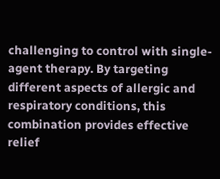challenging to control with single-agent therapy. By targeting different aspects of allergic and respiratory conditions, this combination provides effective relief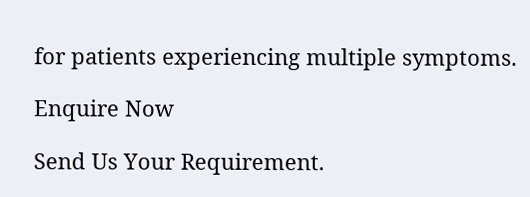for patients experiencing multiple symptoms.

Enquire Now

Send Us Your Requirement.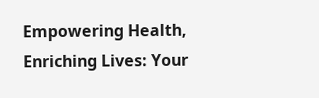Empowering Health, Enriching Lives: Your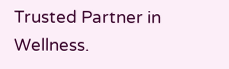Trusted Partner in Wellness.